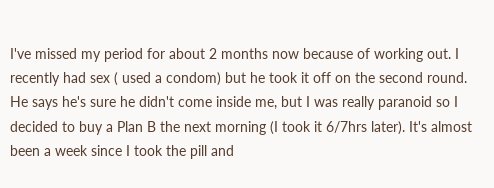I've missed my period for about 2 months now because of working out. I recently had sex ( used a condom) but he took it off on the second round. He says he's sure he didn't come inside me, but I was really paranoid so I decided to buy a Plan B the next morning (I took it 6/7hrs later). It's almost been a week since I took the pill and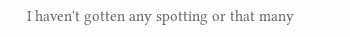I haven't gotten any spotting or that many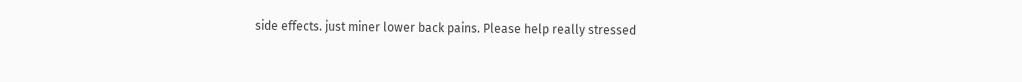side effects. just miner lower back pains. Please help really stressed